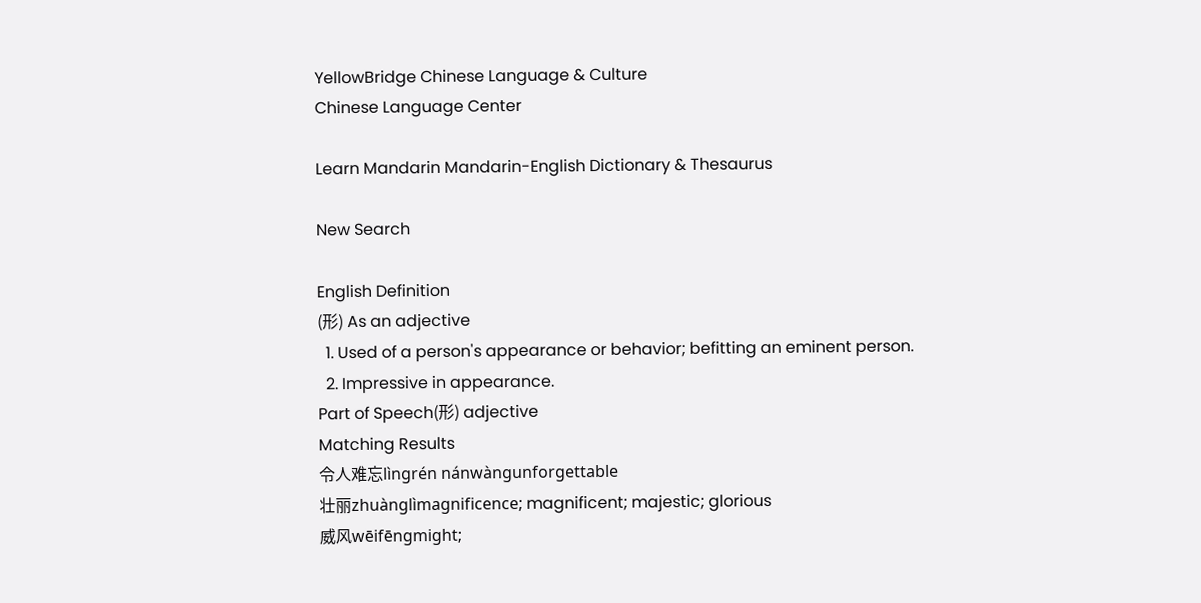YellowBridge Chinese Language & Culture
Chinese Language Center

Learn Mandarin Mandarin-English Dictionary & Thesaurus

New Search

English Definition
(形) As an adjective
  1. Used of a person's appearance or behavior; befitting an eminent person.
  2. Impressive in appearance.
Part of Speech(形) adjective
Matching Results
令人难忘lìngrén nánwàngunforgettable
壮丽zhuànglìmagnificence; magnificent; majestic; glorious
威风wēifēngmight;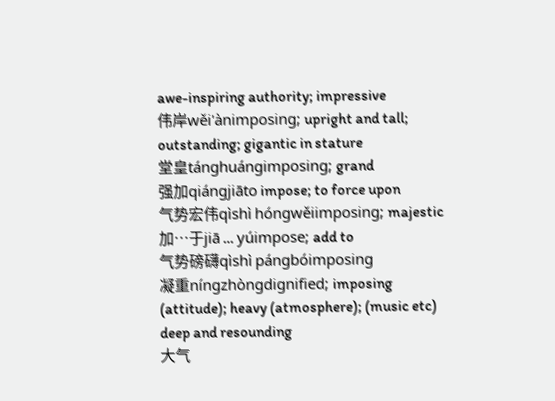awe-inspiring authority; impressive
伟岸wěi'ànimposing; upright and tall; outstanding; gigantic in stature
堂皇tánghuángimposing; grand
强加qiángjiāto impose; to force upon
气势宏伟qìshì hóngwěiimposing; majestic
加…于jiā … yúimpose; add to
气势磅礴qìshì pángbóimposing
凝重níngzhòngdignified; imposing (attitude); heavy (atmosphere); (music etc) deep and resounding
大气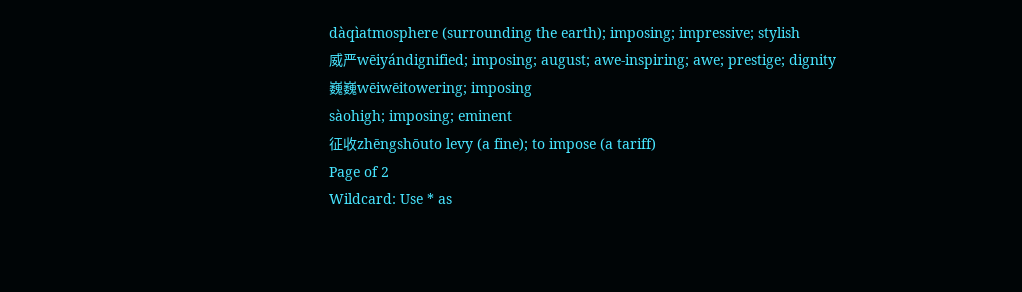dàqìatmosphere (surrounding the earth); imposing; impressive; stylish
威严wēiyándignified; imposing; august; awe-inspiring; awe; prestige; dignity
巍巍wēiwēitowering; imposing
sàohigh; imposing; eminent
征收zhēngshōuto levy (a fine); to impose (a tariff)
Page of 2
Wildcard: Use * as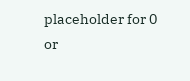placeholder for 0 or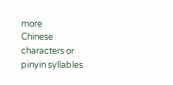more
Chinese characters or pinyin syllables